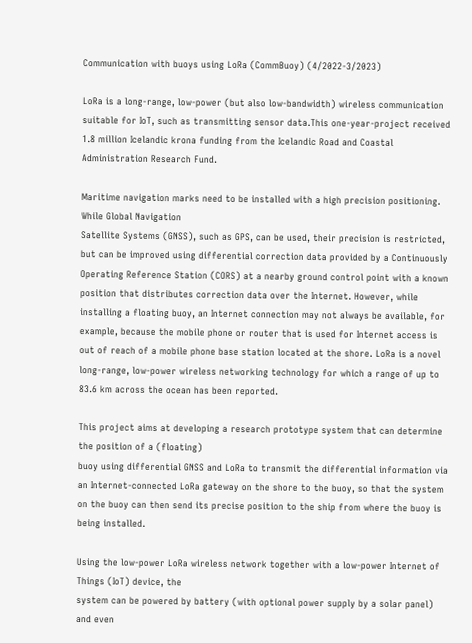Communication with buoys using LoRa (CommBuoy) (4/2022-3/2023)

LoRa is a long-range, low-power (but also low-bandwidth) wireless communication suitable for IoT, such as transmitting sensor data.This one-year-project received 1.8 million Icelandic krona funding from the Icelandic Road and Coastal Administration Research Fund.

Maritime navigation marks need to be installed with a high precision positioning. While Global Navigation
Satellite Systems (GNSS), such as GPS, can be used, their precision is restricted, but can be improved using differential correction data provided by a Continuously Operating Reference Station (CORS) at a nearby ground control point with a known position that distributes correction data over the Internet. However, while installing a floating buoy, an Internet connection may not always be available, for example, because the mobile phone or router that is used for Internet access is out of reach of a mobile phone base station located at the shore. LoRa is a novel long-range, low-power wireless networking technology for which a range of up to 83.6 km across the ocean has been reported.

This project aims at developing a research prototype system that can determine the position of a (floating)
buoy using differential GNSS and LoRa to transmit the differential information via an Internet-connected LoRa gateway on the shore to the buoy, so that the system on the buoy can then send its precise position to the ship from where the buoy is being installed.

Using the low-power LoRa wireless network together with a low-power Internet of Things (IoT) device, the
system can be powered by battery (with optional power supply by a solar panel) and even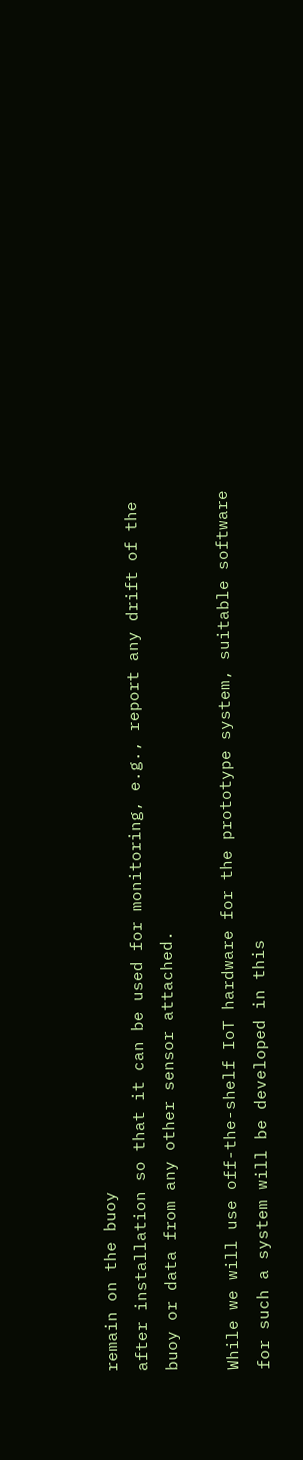remain on the buoy
after installation so that it can be used for monitoring, e.g., report any drift of the buoy or data from any other sensor attached.

While we will use off-the-shelf IoT hardware for the prototype system, suitable software for such a system will be developed in this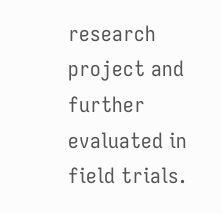research project and further evaluated in field trials.